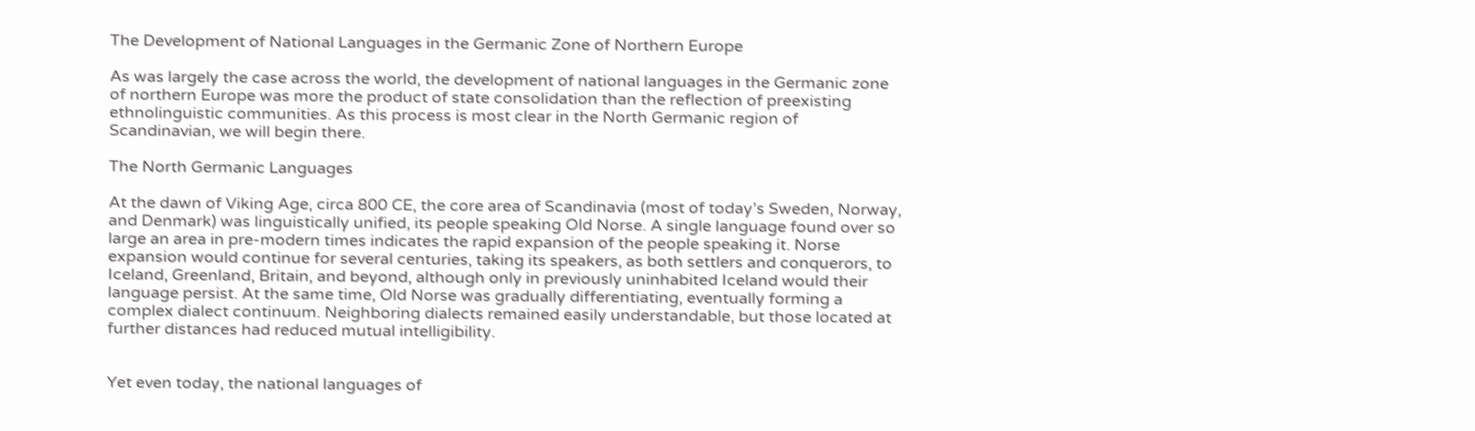The Development of National Languages in the Germanic Zone of Northern Europe

As was largely the case across the world, the development of national languages in the Germanic zone of northern Europe was more the product of state consolidation than the reflection of preexisting ethnolinguistic communities. As this process is most clear in the North Germanic region of Scandinavian, we will begin there.

The North Germanic Languages

At the dawn of Viking Age, circa 800 CE, the core area of Scandinavia (most of today’s Sweden, Norway, and Denmark) was linguistically unified, its people speaking Old Norse. A single language found over so large an area in pre-modern times indicates the rapid expansion of the people speaking it. Norse expansion would continue for several centuries, taking its speakers, as both settlers and conquerors, to Iceland, Greenland, Britain, and beyond, although only in previously uninhabited Iceland would their language persist. At the same time, Old Norse was gradually differentiating, eventually forming a complex dialect continuum. Neighboring dialects remained easily understandable, but those located at further distances had reduced mutual intelligibility.


Yet even today, the national languages of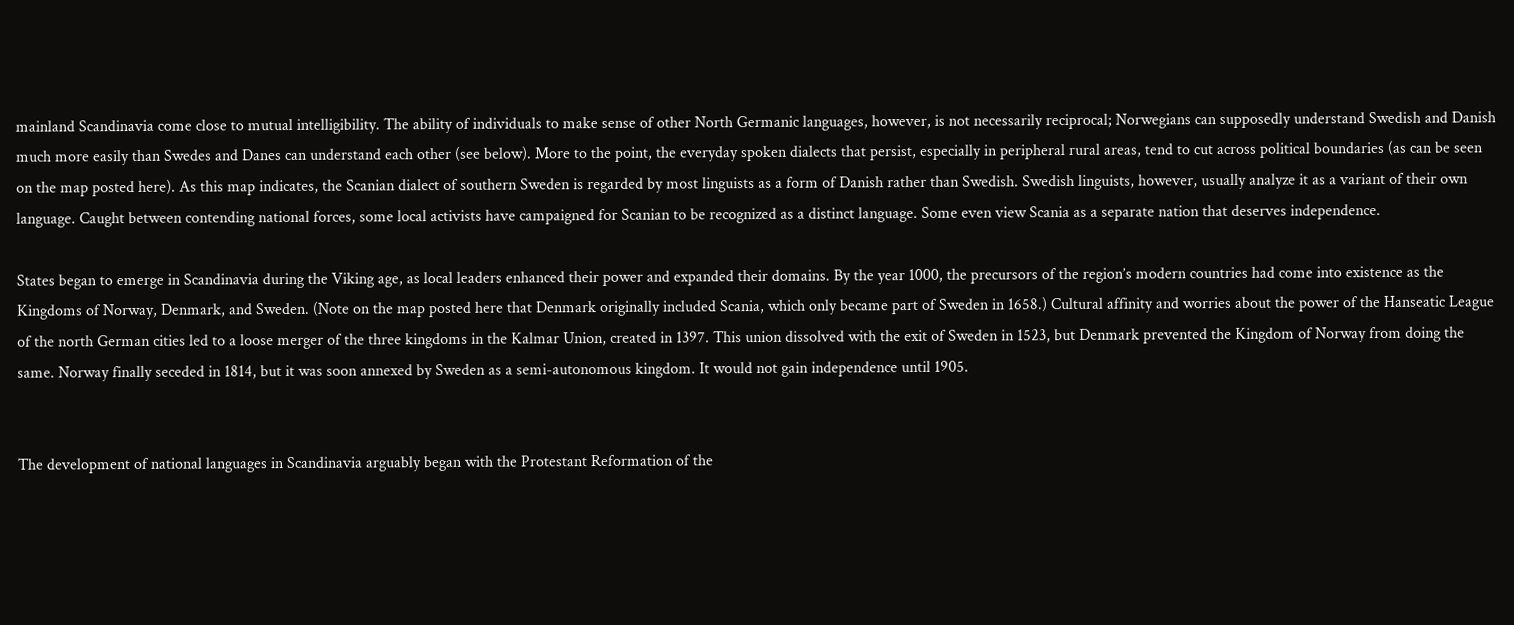mainland Scandinavia come close to mutual intelligibility. The ability of individuals to make sense of other North Germanic languages, however, is not necessarily reciprocal; Norwegians can supposedly understand Swedish and Danish much more easily than Swedes and Danes can understand each other (see below). More to the point, the everyday spoken dialects that persist, especially in peripheral rural areas, tend to cut across political boundaries (as can be seen on the map posted here). As this map indicates, the Scanian dialect of southern Sweden is regarded by most linguists as a form of Danish rather than Swedish. Swedish linguists, however, usually analyze it as a variant of their own language. Caught between contending national forces, some local activists have campaigned for Scanian to be recognized as a distinct language. Some even view Scania as a separate nation that deserves independence.

States began to emerge in Scandinavia during the Viking age, as local leaders enhanced their power and expanded their domains. By the year 1000, the precursors of the region’s modern countries had come into existence as the Kingdoms of Norway, Denmark, and Sweden. (Note on the map posted here that Denmark originally included Scania, which only became part of Sweden in 1658.) Cultural affinity and worries about the power of the Hanseatic League of the north German cities led to a loose merger of the three kingdoms in the Kalmar Union, created in 1397. This union dissolved with the exit of Sweden in 1523, but Denmark prevented the Kingdom of Norway from doing the same. Norway finally seceded in 1814, but it was soon annexed by Sweden as a semi-autonomous kingdom. It would not gain independence until 1905.


The development of national languages in Scandinavia arguably began with the Protestant Reformation of the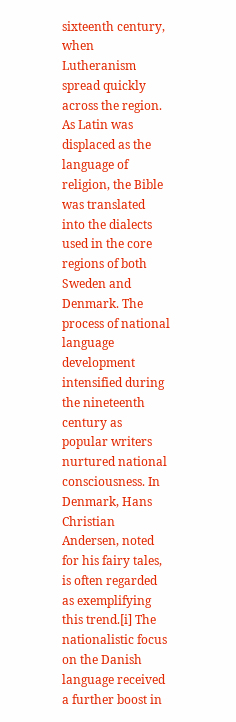sixteenth century, when Lutheranism spread quickly across the region. As Latin was displaced as the language of religion, the Bible was translated into the dialects used in the core regions of both Sweden and Denmark. The process of national language development intensified during the nineteenth century as popular writers nurtured national consciousness. In Denmark, Hans Christian Andersen, noted for his fairy tales, is often regarded as exemplifying this trend.[i] The nationalistic focus on the Danish language received a further boost in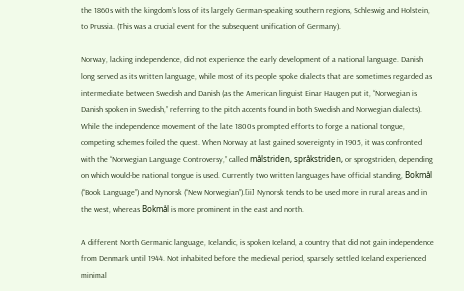the 1860s with the kingdom’s loss of its largely German-speaking southern regions, Schleswig and Holstein, to Prussia. (This was a crucial event for the subsequent unification of Germany).

Norway, lacking independence, did not experience the early development of a national language. Danish long served as its written language, while most of its people spoke dialects that are sometimes regarded as intermediate between Swedish and Danish (as the American linguist Einar Haugen put it, “Norwegian is Danish spoken in Swedish,” referring to the pitch accents found in both Swedish and Norwegian dialects). While the independence movement of the late 1800s prompted efforts to forge a national tongue, competing schemes foiled the quest. When Norway at last gained sovereignty in 1905, it was confronted with the “Norwegian Language Controversy,” called målstriden, språkstriden, or sprogstriden, depending on which would-be national tongue is used. Currently two written languages have official standing, Bokmål (“Book Language”) and Nynorsk (“New Norwegian”).[ii] Nynorsk tends to be used more in rural areas and in the west, whereas Bokmål is more prominent in the east and north.

A different North Germanic language, Icelandic, is spoken Iceland, a country that did not gain independence from Denmark until 1944. Not inhabited before the medieval period, sparsely settled Iceland experienced minimal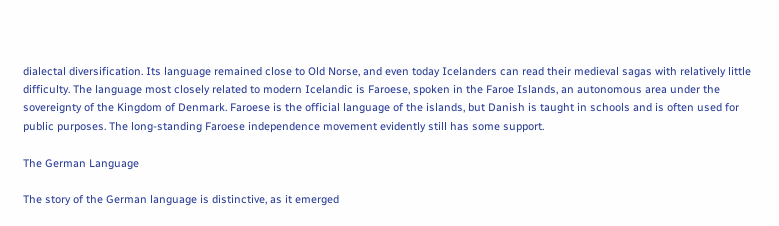dialectal diversification. Its language remained close to Old Norse, and even today Icelanders can read their medieval sagas with relatively little difficulty. The language most closely related to modern Icelandic is Faroese, spoken in the Faroe Islands, an autonomous area under the sovereignty of the Kingdom of Denmark. Faroese is the official language of the islands, but Danish is taught in schools and is often used for public purposes. The long-standing Faroese independence movement evidently still has some support.

The German Language

The story of the German language is distinctive, as it emerged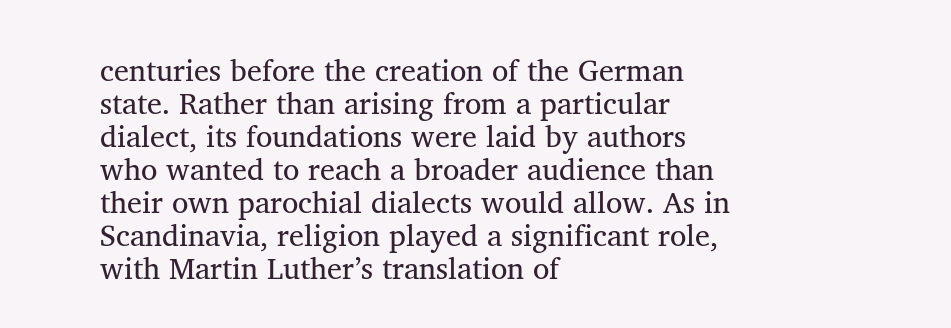centuries before the creation of the German state. Rather than arising from a particular dialect, its foundations were laid by authors who wanted to reach a broader audience than their own parochial dialects would allow. As in Scandinavia, religion played a significant role, with Martin Luther’s translation of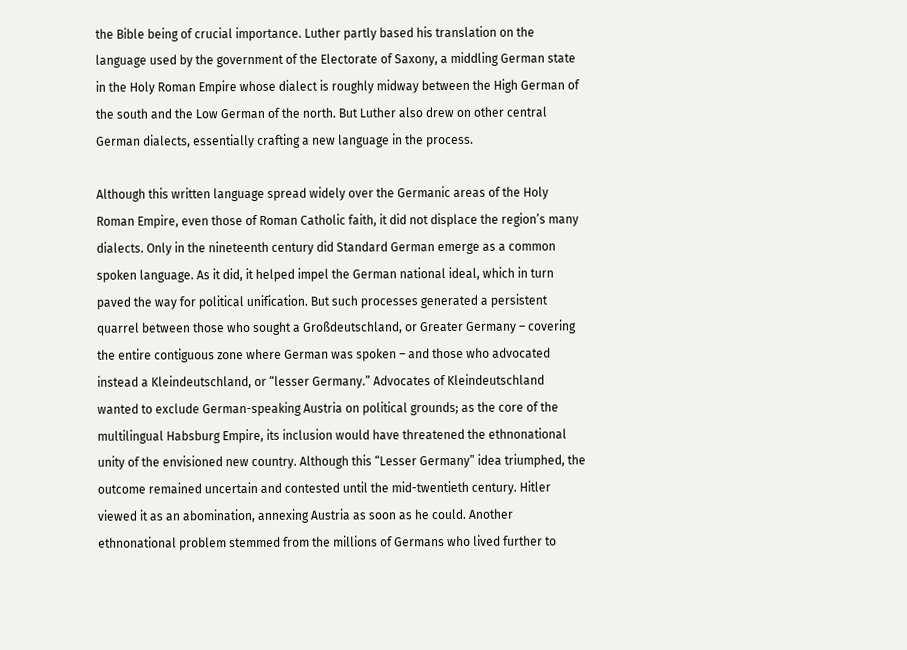the Bible being of crucial importance. Luther partly based his translation on the language used by the government of the Electorate of Saxony, a middling German state in the Holy Roman Empire whose dialect is roughly midway between the High German of the south and the Low German of the north. But Luther also drew on other central German dialects, essentially crafting a new language in the process.

Although this written language spread widely over the Germanic areas of the Holy Roman Empire, even those of Roman Catholic faith, it did not displace the region’s many dialects. Only in the nineteenth century did Standard German emerge as a common spoken language. As it did, it helped impel the German national ideal, which in turn paved the way for political unification. But such processes generated a persistent quarrel between those who sought a Großdeutschland, or Greater Germany – covering the entire contiguous zone where German was spoken – and those who advocated instead a Kleindeutschland, or “lesser Germany.” Advocates of Kleindeutschland wanted to exclude German-speaking Austria on political grounds; as the core of the multilingual Habsburg Empire, its inclusion would have threatened the ethnonational unity of the envisioned new country. Although this “Lesser Germany” idea triumphed, the outcome remained uncertain and contested until the mid-twentieth century. Hitler viewed it as an abomination, annexing Austria as soon as he could. Another ethnonational problem stemmed from the millions of Germans who lived further to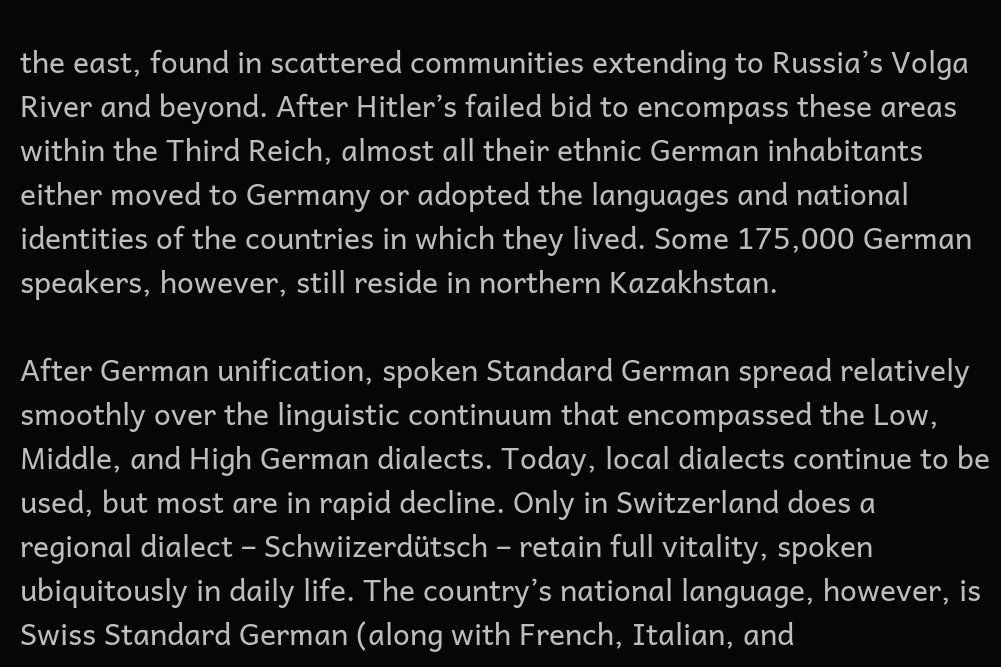the east, found in scattered communities extending to Russia’s Volga River and beyond. After Hitler’s failed bid to encompass these areas within the Third Reich, almost all their ethnic German inhabitants either moved to Germany or adopted the languages and national identities of the countries in which they lived. Some 175,000 German speakers, however, still reside in northern Kazakhstan.

After German unification, spoken Standard German spread relatively smoothly over the linguistic continuum that encompassed the Low, Middle, and High German dialects. Today, local dialects continue to be used, but most are in rapid decline. Only in Switzerland does a regional dialect – Schwiizerdütsch – retain full vitality, spoken ubiquitously in daily life. The country’s national language, however, is Swiss Standard German (along with French, Italian, and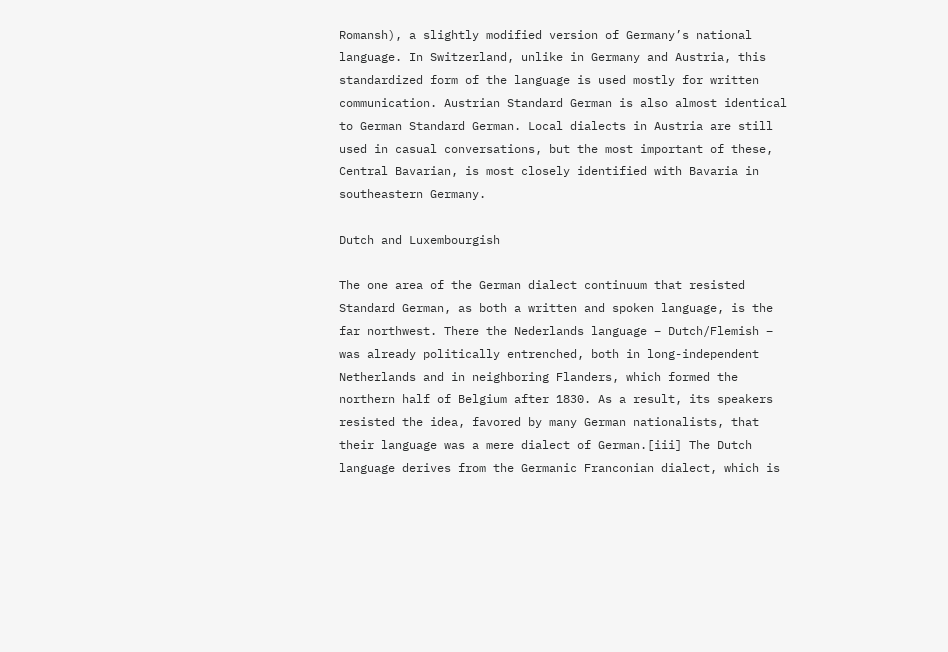Romansh), a slightly modified version of Germany’s national language. In Switzerland, unlike in Germany and Austria, this standardized form of the language is used mostly for written communication. Austrian Standard German is also almost identical to German Standard German. Local dialects in Austria are still used in casual conversations, but the most important of these, Central Bavarian, is most closely identified with Bavaria in southeastern Germany.

Dutch and Luxembourgish

The one area of the German dialect continuum that resisted Standard German, as both a written and spoken language, is the far northwest. There the Nederlands language – Dutch/Flemish – was already politically entrenched, both in long-independent Netherlands and in neighboring Flanders, which formed the northern half of Belgium after 1830. As a result, its speakers resisted the idea, favored by many German nationalists, that their language was a mere dialect of German.[iii] The Dutch language derives from the Germanic Franconian dialect, which is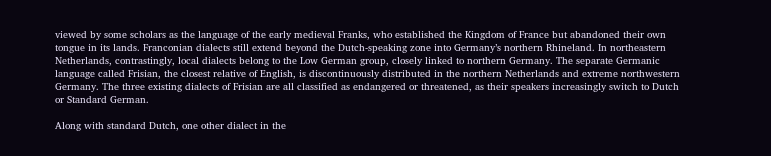viewed by some scholars as the language of the early medieval Franks, who established the Kingdom of France but abandoned their own tongue in its lands. Franconian dialects still extend beyond the Dutch-speaking zone into Germany’s northern Rhineland. In northeastern Netherlands, contrastingly, local dialects belong to the Low German group, closely linked to northern Germany. The separate Germanic language called Frisian, the closest relative of English, is discontinuously distributed in the northern Netherlands and extreme northwestern Germany. The three existing dialects of Frisian are all classified as endangered or threatened, as their speakers increasingly switch to Dutch or Standard German.

Along with standard Dutch, one other dialect in the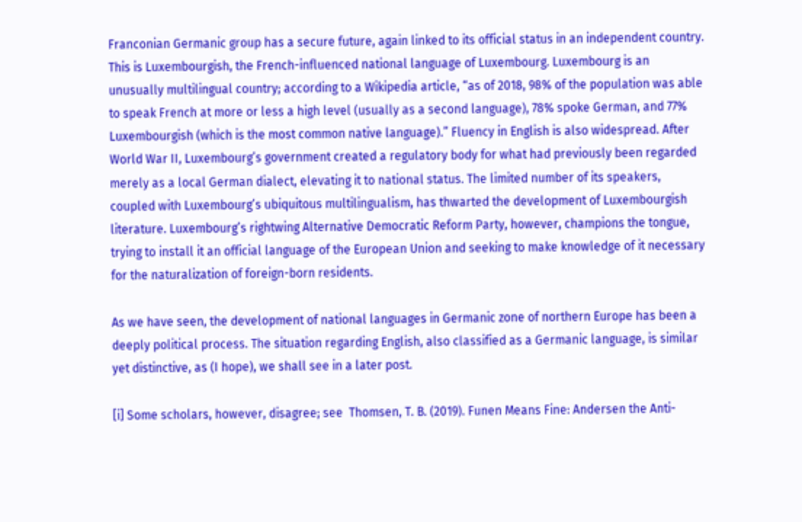Franconian Germanic group has a secure future, again linked to its official status in an independent country. This is Luxembourgish, the French-influenced national language of Luxembourg. Luxembourg is an unusually multilingual country; according to a Wikipedia article, “as of 2018, 98% of the population was able to speak French at more or less a high level (usually as a second language), 78% spoke German, and 77% Luxembourgish (which is the most common native language).” Fluency in English is also widespread. After World War II, Luxembourg’s government created a regulatory body for what had previously been regarded merely as a local German dialect, elevating it to national status. The limited number of its speakers, coupled with Luxembourg’s ubiquitous multilingualism, has thwarted the development of Luxembourgish literature. Luxembourg’s rightwing Alternative Democratic Reform Party, however, champions the tongue, trying to install it an official language of the European Union and seeking to make knowledge of it necessary for the naturalization of foreign-born residents.

As we have seen, the development of national languages in Germanic zone of northern Europe has been a deeply political process. The situation regarding English, also classified as a Germanic language, is similar yet distinctive, as (I hope), we shall see in a later post.

[i] Some scholars, however, disagree; see  Thomsen, T. B. (2019). Funen Means Fine: Andersen the Anti-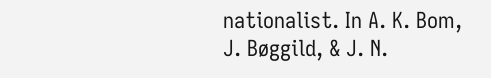nationalist. In A. K. Bom, J. Bøggild, & J. N.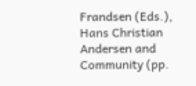Frandsen (Eds.), Hans Christian Andersen and Community (pp.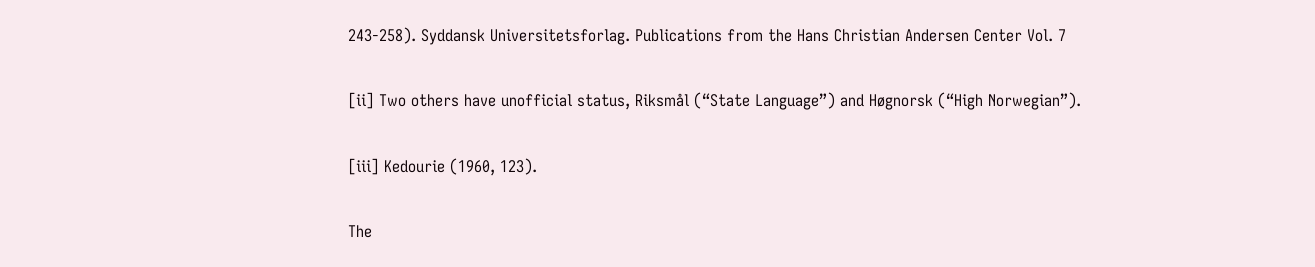243-258). Syddansk Universitetsforlag. Publications from the Hans Christian Andersen Center Vol. 7

[ii] Two others have unofficial status, Riksmål (“State Language”) and Høgnorsk (“High Norwegian”).

[iii] Kedourie (1960, 123).

The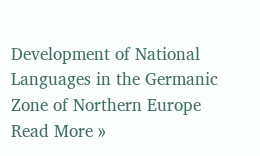Development of National Languages in the Germanic Zone of Northern Europe Read More »